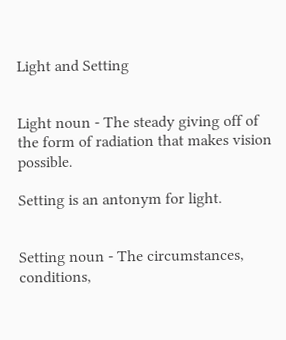Light and Setting


Light noun - The steady giving off of the form of radiation that makes vision possible.

Setting is an antonym for light.


Setting noun - The circumstances, conditions,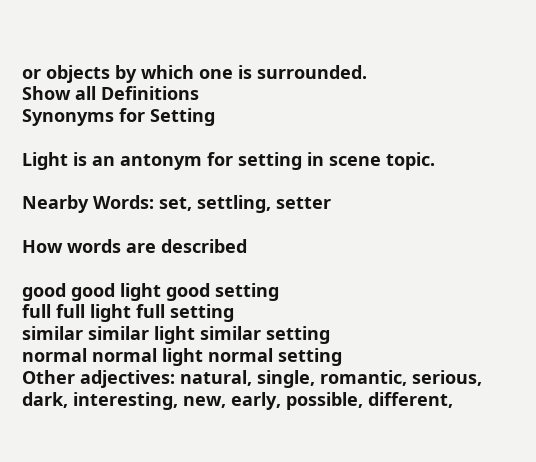or objects by which one is surrounded.
Show all Definitions
Synonyms for Setting

Light is an antonym for setting in scene topic.

Nearby Words: set, settling, setter

How words are described

good good light good setting
full full light full setting
similar similar light similar setting
normal normal light normal setting
Other adjectives: natural, single, romantic, serious, dark, interesting, new, early, possible, different,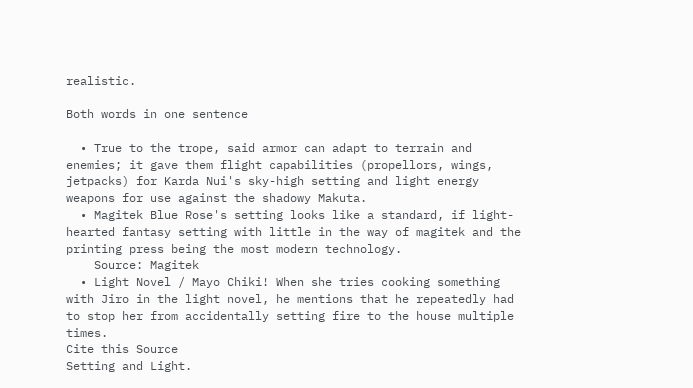realistic.

Both words in one sentence

  • True to the trope, said armor can adapt to terrain and enemies; it gave them flight capabilities (propellors, wings, jetpacks) for Karda Nui's sky-high setting and light energy weapons for use against the shadowy Makuta.
  • Magitek Blue Rose's setting looks like a standard, if light-hearted fantasy setting with little in the way of magitek and the printing press being the most modern technology.
    Source: Magitek
  • Light Novel / Mayo Chiki! When she tries cooking something with Jiro in the light novel, he mentions that he repeatedly had to stop her from accidentally setting fire to the house multiple times.
Cite this Source
Setting and Light.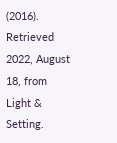(2016). Retrieved 2022, August 18, from
Light & Setting.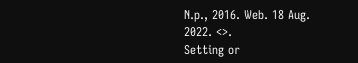N.p., 2016. Web. 18 Aug. 2022. <>.
Setting or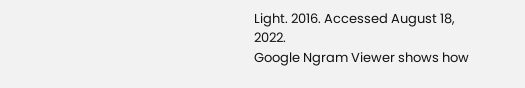Light. 2016. Accessed August 18, 2022.
Google Ngram Viewer shows how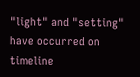"light" and "setting" have occurred on timeline